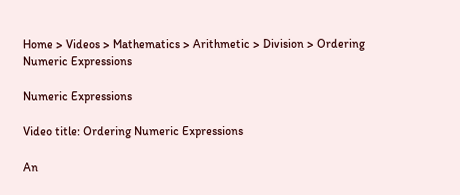Home > Videos > Mathematics > Arithmetic > Division > Ordering Numeric Expressions

Numeric Expressions

Video title: Ordering Numeric Expressions

An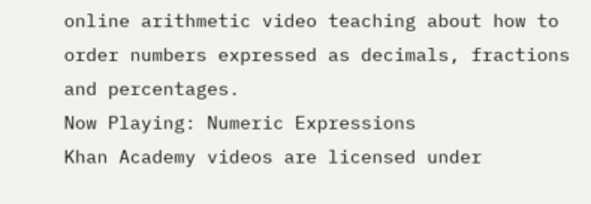online arithmetic video teaching about how to order numbers expressed as decimals, fractions and percentages.
Now Playing: Numeric Expressions
Khan Academy videos are licensed under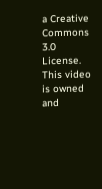a Creative Commons 3.0 License. This video is owned and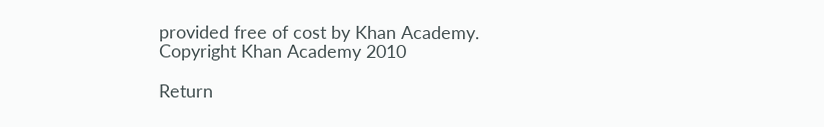provided free of cost by Khan Academy. Copyright Khan Academy 2010

Return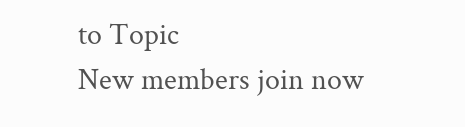to Topic
New members join now